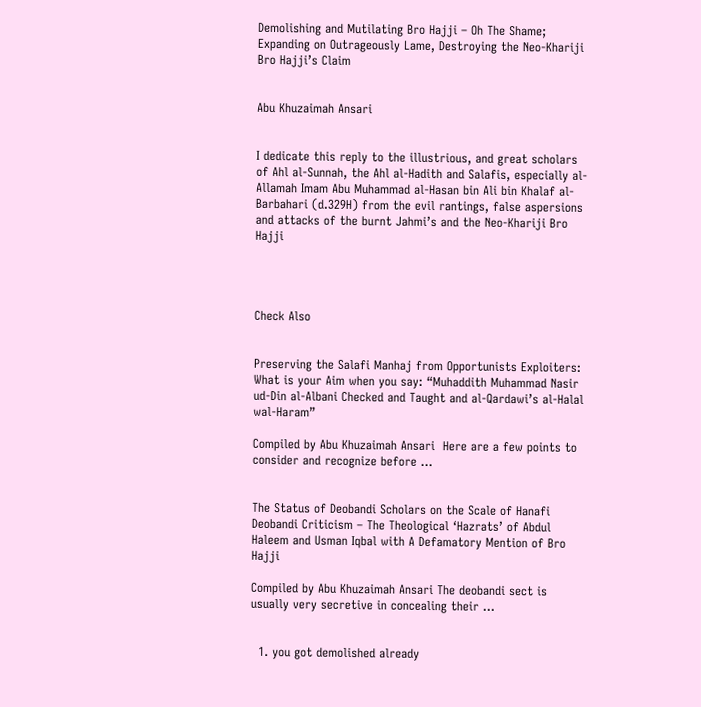Demolishing and Mutilating Bro Hajji – Oh The Shame; Expanding on Outrageously Lame, Destroying the Neo-Khariji Bro Hajji’s Claim


Abu Khuzaimah Ansari


I dedicate this reply to the illustrious, and great scholars of Ahl al-Sunnah, the Ahl al-Hadith and Salafis, especially al-Allamah Imam Abu Muhammad al-Hasan bin Ali bin Khalaf al-Barbahari (d.329H) from the evil rantings, false aspersions and attacks of the burnt Jahmi’s and the Neo-Khariji Bro Hajji




Check Also


Preserving the Salafi Manhaj from Opportunists Exploiters: What is your Aim when you say: “Muhaddith Muhammad Nasir ud-Din al-Albani Checked and Taught and al-Qardawi’s al-Halal wal-Haram”

Compiled by Abu Khuzaimah Ansari  Here are a few points to consider and recognize before …


The Status of Deobandi Scholars on the Scale of Hanafi Deobandi Criticism – The Theological ‘Hazrats’ of Abdul Haleem and Usman Iqbal with A Defamatory Mention of Bro Hajji

Compiled by Abu Khuzaimah Ansari The deobandi sect is usually very secretive in concealing their …


  1. you got demolished already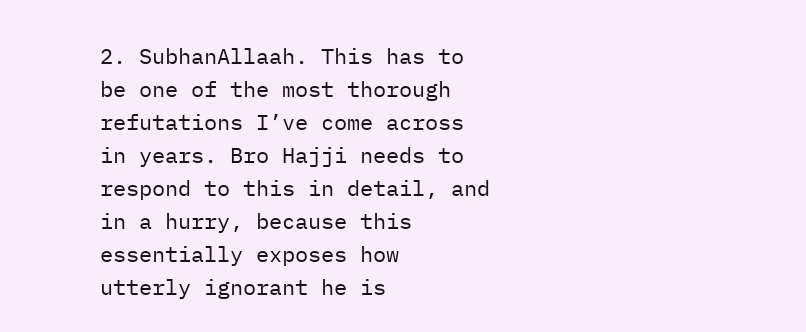2. SubhanAllaah. This has to be one of the most thorough refutations I’ve come across in years. Bro Hajji needs to respond to this in detail, and in a hurry, because this essentially exposes how utterly ignorant he is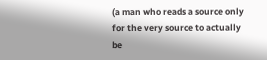(a man who reads a source only for the very source to actually be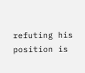refuting his position is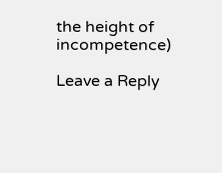the height of incompetence)

Leave a Reply